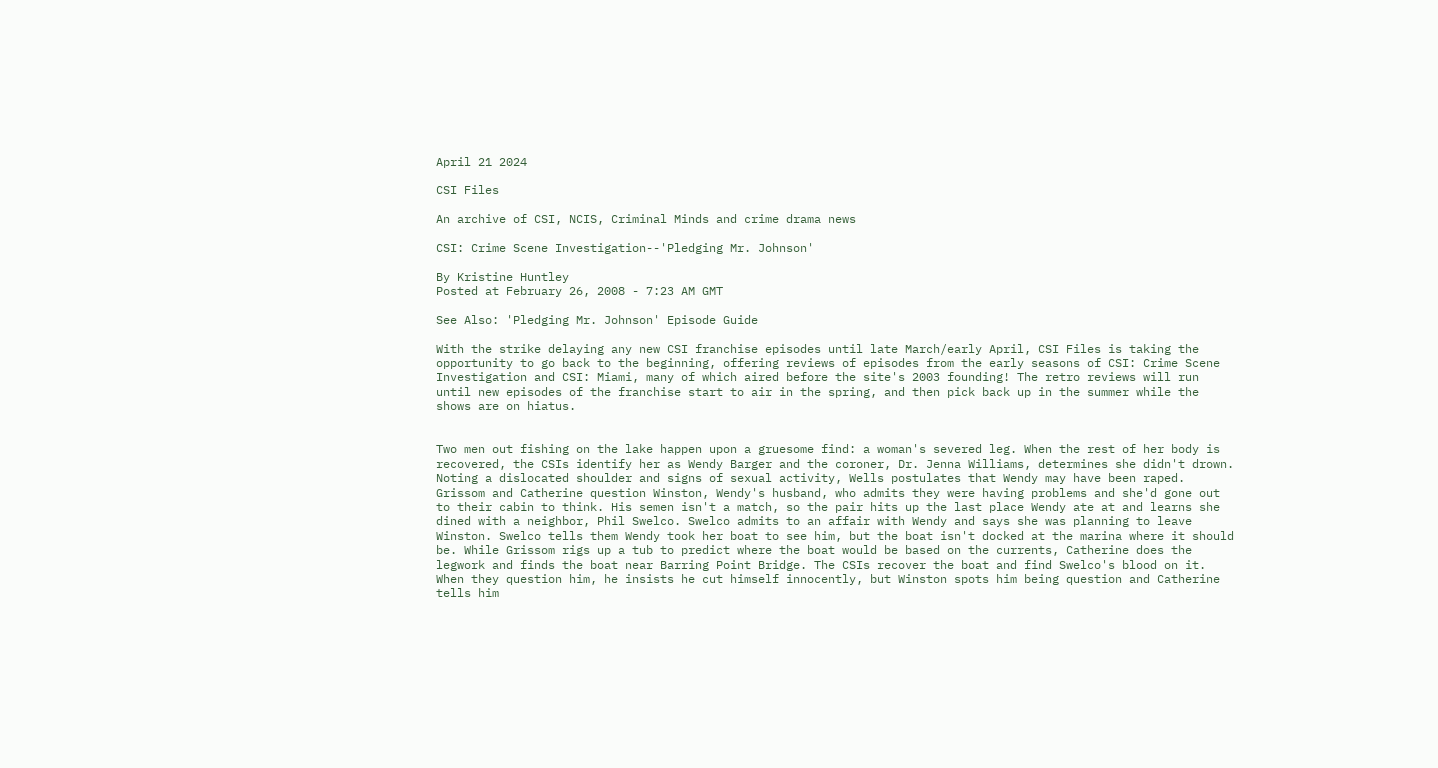April 21 2024

CSI Files

An archive of CSI, NCIS, Criminal Minds and crime drama news

CSI: Crime Scene Investigation--'Pledging Mr. Johnson'

By Kristine Huntley
Posted at February 26, 2008 - 7:23 AM GMT

See Also: 'Pledging Mr. Johnson' Episode Guide

With the strike delaying any new CSI franchise episodes until late March/early April, CSI Files is taking the opportunity to go back to the beginning, offering reviews of episodes from the early seasons of CSI: Crime Scene Investigation and CSI: Miami, many of which aired before the site's 2003 founding! The retro reviews will run until new episodes of the franchise start to air in the spring, and then pick back up in the summer while the shows are on hiatus.


Two men out fishing on the lake happen upon a gruesome find: a woman's severed leg. When the rest of her body is recovered, the CSIs identify her as Wendy Barger and the coroner, Dr. Jenna Williams, determines she didn't drown. Noting a dislocated shoulder and signs of sexual activity, Wells postulates that Wendy may have been raped. Grissom and Catherine question Winston, Wendy's husband, who admits they were having problems and she'd gone out to their cabin to think. His semen isn't a match, so the pair hits up the last place Wendy ate at and learns she dined with a neighbor, Phil Swelco. Swelco admits to an affair with Wendy and says she was planning to leave Winston. Swelco tells them Wendy took her boat to see him, but the boat isn't docked at the marina where it should be. While Grissom rigs up a tub to predict where the boat would be based on the currents, Catherine does the legwork and finds the boat near Barring Point Bridge. The CSIs recover the boat and find Swelco's blood on it. When they question him, he insists he cut himself innocently, but Winston spots him being question and Catherine tells him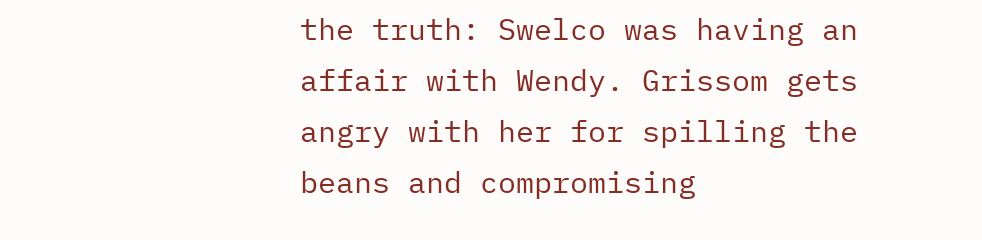the truth: Swelco was having an affair with Wendy. Grissom gets angry with her for spilling the beans and compromising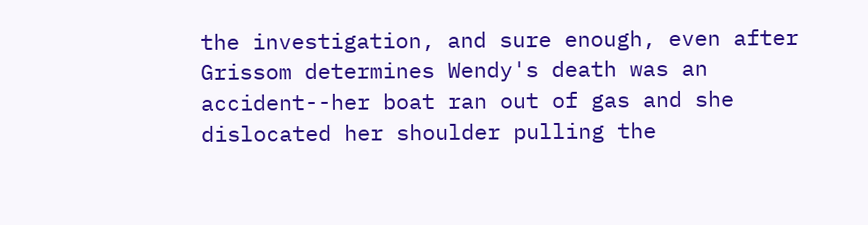the investigation, and sure enough, even after Grissom determines Wendy's death was an accident--her boat ran out of gas and she dislocated her shoulder pulling the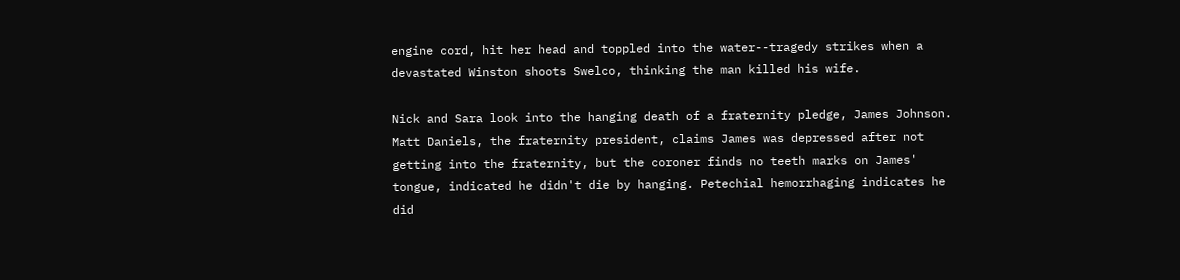engine cord, hit her head and toppled into the water--tragedy strikes when a devastated Winston shoots Swelco, thinking the man killed his wife.

Nick and Sara look into the hanging death of a fraternity pledge, James Johnson. Matt Daniels, the fraternity president, claims James was depressed after not getting into the fraternity, but the coroner finds no teeth marks on James' tongue, indicated he didn't die by hanging. Petechial hemorrhaging indicates he did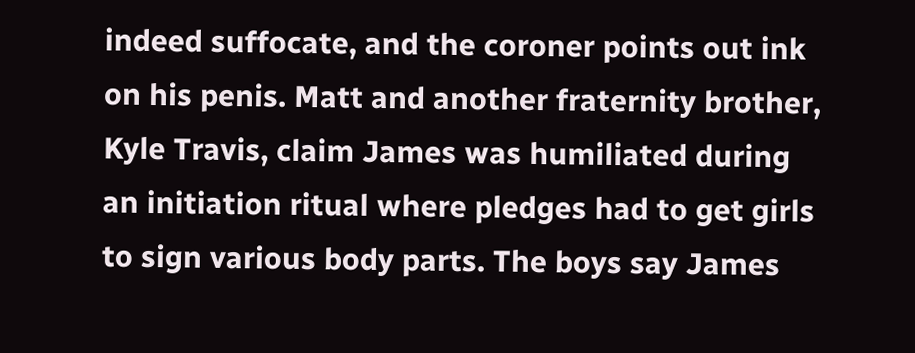indeed suffocate, and the coroner points out ink on his penis. Matt and another fraternity brother, Kyle Travis, claim James was humiliated during an initiation ritual where pledges had to get girls to sign various body parts. The boys say James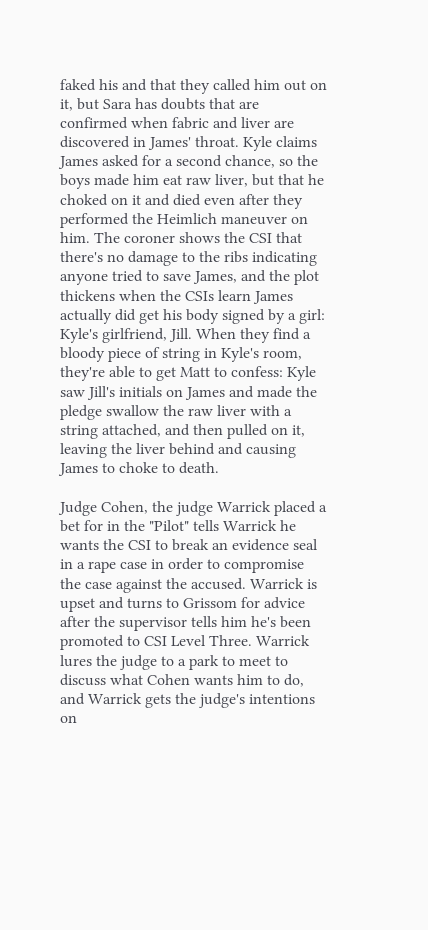faked his and that they called him out on it, but Sara has doubts that are confirmed when fabric and liver are discovered in James' throat. Kyle claims James asked for a second chance, so the boys made him eat raw liver, but that he choked on it and died even after they performed the Heimlich maneuver on him. The coroner shows the CSI that there's no damage to the ribs indicating anyone tried to save James, and the plot thickens when the CSIs learn James actually did get his body signed by a girl: Kyle's girlfriend, Jill. When they find a bloody piece of string in Kyle's room, they're able to get Matt to confess: Kyle saw Jill's initials on James and made the pledge swallow the raw liver with a string attached, and then pulled on it, leaving the liver behind and causing James to choke to death.

Judge Cohen, the judge Warrick placed a bet for in the "Pilot" tells Warrick he wants the CSI to break an evidence seal in a rape case in order to compromise the case against the accused. Warrick is upset and turns to Grissom for advice after the supervisor tells him he's been promoted to CSI Level Three. Warrick lures the judge to a park to meet to discuss what Cohen wants him to do, and Warrick gets the judge's intentions on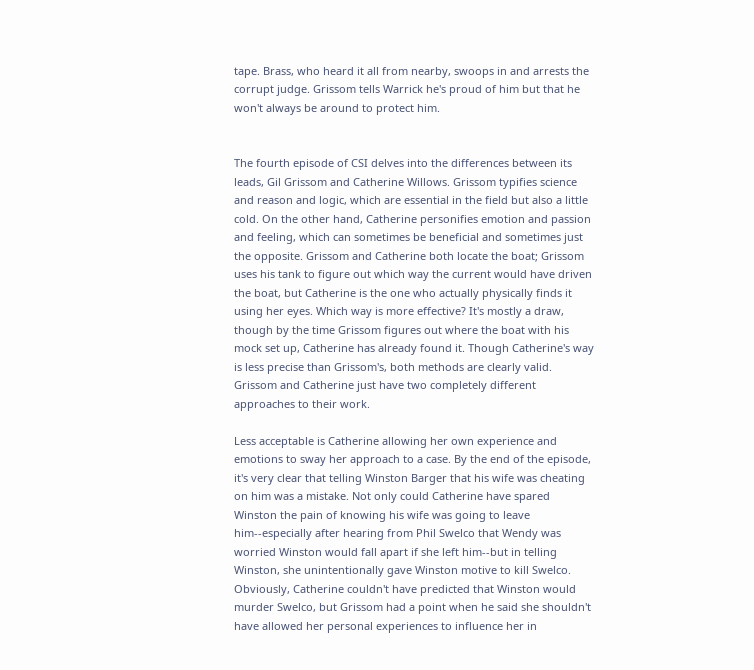tape. Brass, who heard it all from nearby, swoops in and arrests the corrupt judge. Grissom tells Warrick he's proud of him but that he won't always be around to protect him.


The fourth episode of CSI delves into the differences between its leads, Gil Grissom and Catherine Willows. Grissom typifies science and reason and logic, which are essential in the field but also a little cold. On the other hand, Catherine personifies emotion and passion and feeling, which can sometimes be beneficial and sometimes just the opposite. Grissom and Catherine both locate the boat; Grissom uses his tank to figure out which way the current would have driven the boat, but Catherine is the one who actually physically finds it using her eyes. Which way is more effective? It's mostly a draw, though by the time Grissom figures out where the boat with his mock set up, Catherine has already found it. Though Catherine's way is less precise than Grissom's, both methods are clearly valid. Grissom and Catherine just have two completely different approaches to their work.

Less acceptable is Catherine allowing her own experience and emotions to sway her approach to a case. By the end of the episode, it's very clear that telling Winston Barger that his wife was cheating on him was a mistake. Not only could Catherine have spared Winston the pain of knowing his wife was going to leave him--especially after hearing from Phil Swelco that Wendy was worried Winston would fall apart if she left him--but in telling Winston, she unintentionally gave Winston motive to kill Swelco. Obviously, Catherine couldn't have predicted that Winston would murder Swelco, but Grissom had a point when he said she shouldn't have allowed her personal experiences to influence her in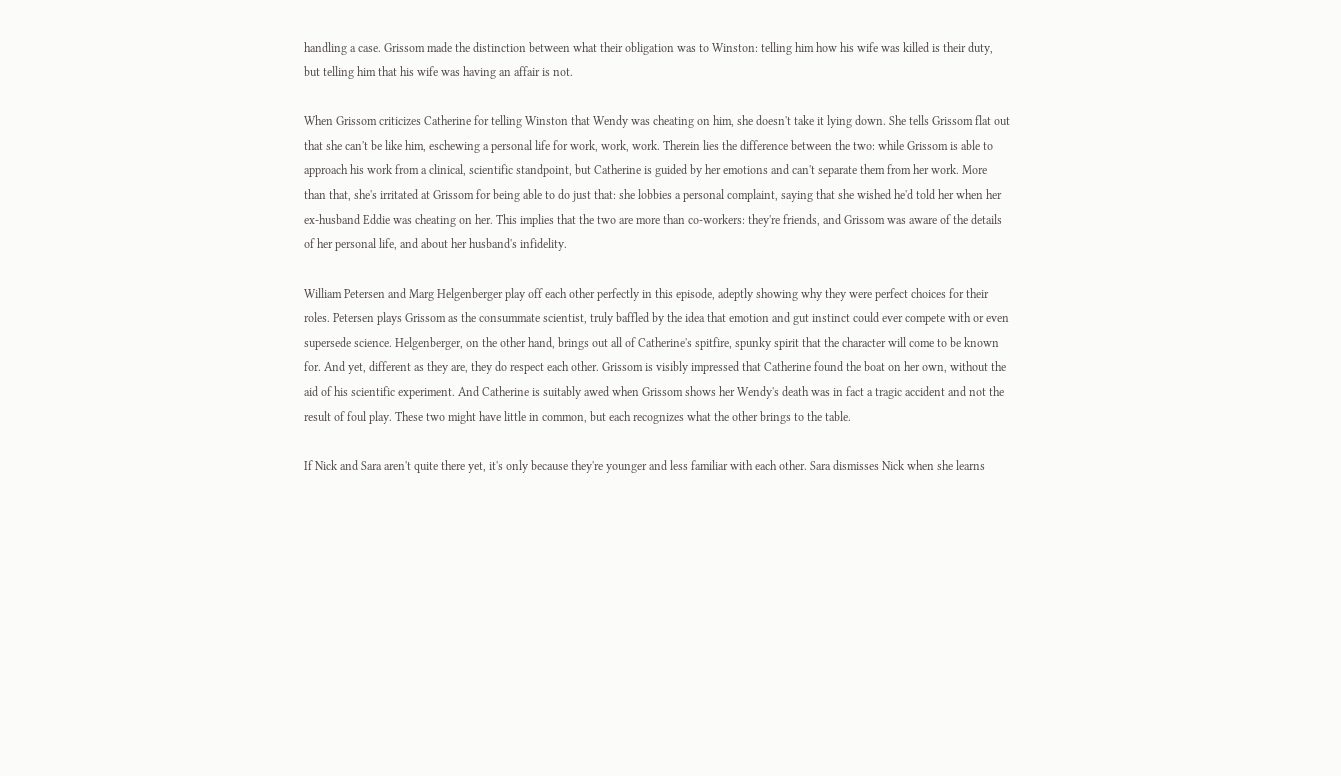handling a case. Grissom made the distinction between what their obligation was to Winston: telling him how his wife was killed is their duty, but telling him that his wife was having an affair is not.

When Grissom criticizes Catherine for telling Winston that Wendy was cheating on him, she doesn't take it lying down. She tells Grissom flat out that she can't be like him, eschewing a personal life for work, work, work. Therein lies the difference between the two: while Grissom is able to approach his work from a clinical, scientific standpoint, but Catherine is guided by her emotions and can't separate them from her work. More than that, she's irritated at Grissom for being able to do just that: she lobbies a personal complaint, saying that she wished he'd told her when her ex-husband Eddie was cheating on her. This implies that the two are more than co-workers: they're friends, and Grissom was aware of the details of her personal life, and about her husband's infidelity.

William Petersen and Marg Helgenberger play off each other perfectly in this episode, adeptly showing why they were perfect choices for their roles. Petersen plays Grissom as the consummate scientist, truly baffled by the idea that emotion and gut instinct could ever compete with or even supersede science. Helgenberger, on the other hand, brings out all of Catherine's spitfire, spunky spirit that the character will come to be known for. And yet, different as they are, they do respect each other. Grissom is visibly impressed that Catherine found the boat on her own, without the aid of his scientific experiment. And Catherine is suitably awed when Grissom shows her Wendy's death was in fact a tragic accident and not the result of foul play. These two might have little in common, but each recognizes what the other brings to the table.

If Nick and Sara aren't quite there yet, it's only because they're younger and less familiar with each other. Sara dismisses Nick when she learns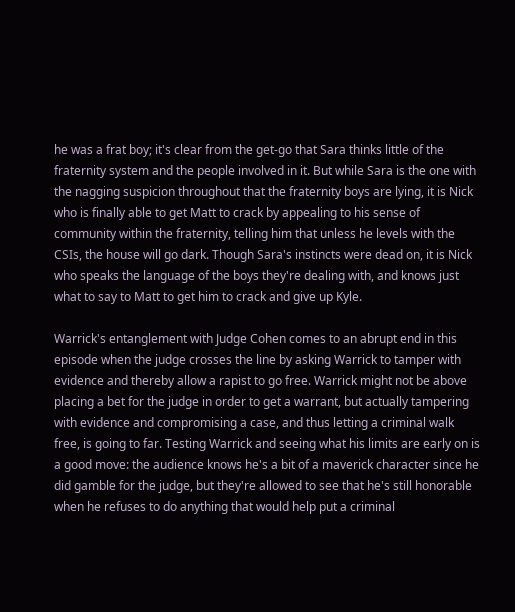he was a frat boy; it's clear from the get-go that Sara thinks little of the fraternity system and the people involved in it. But while Sara is the one with the nagging suspicion throughout that the fraternity boys are lying, it is Nick who is finally able to get Matt to crack by appealing to his sense of community within the fraternity, telling him that unless he levels with the CSIs, the house will go dark. Though Sara's instincts were dead on, it is Nick who speaks the language of the boys they're dealing with, and knows just what to say to Matt to get him to crack and give up Kyle.

Warrick's entanglement with Judge Cohen comes to an abrupt end in this episode when the judge crosses the line by asking Warrick to tamper with evidence and thereby allow a rapist to go free. Warrick might not be above placing a bet for the judge in order to get a warrant, but actually tampering with evidence and compromising a case, and thus letting a criminal walk free, is going to far. Testing Warrick and seeing what his limits are early on is a good move: the audience knows he's a bit of a maverick character since he did gamble for the judge, but they're allowed to see that he's still honorable when he refuses to do anything that would help put a criminal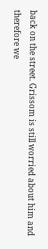back on the street. Grissom is still worried about him and therefore we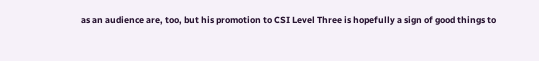as an audience are, too, but his promotion to CSI Level Three is hopefully a sign of good things to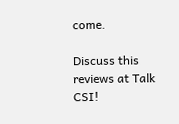come.

Discuss this reviews at Talk CSI!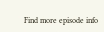Find more episode info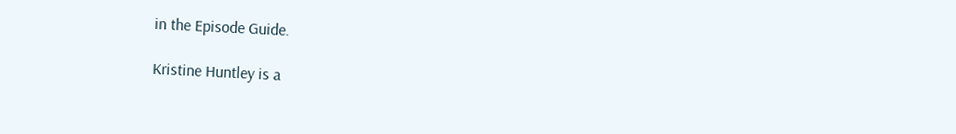in the Episode Guide.

Kristine Huntley is a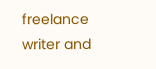freelance writer and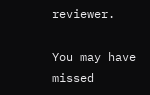reviewer.

You may have missed